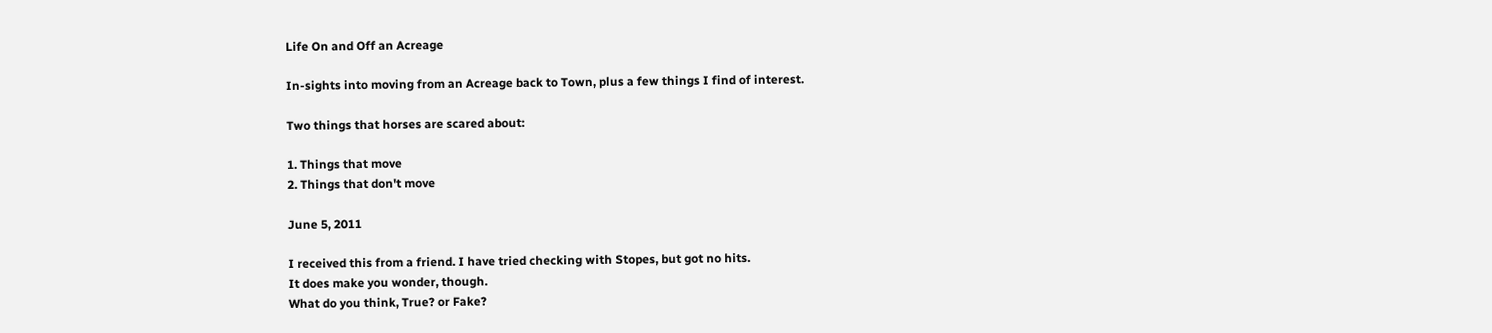Life On and Off an Acreage

In-sights into moving from an Acreage back to Town, plus a few things I find of interest.

Two things that horses are scared about:

1. Things that move
2. Things that don't move

June 5, 2011

I received this from a friend. I have tried checking with Stopes, but got no hits.
It does make you wonder, though.
What do you think, True? or Fake?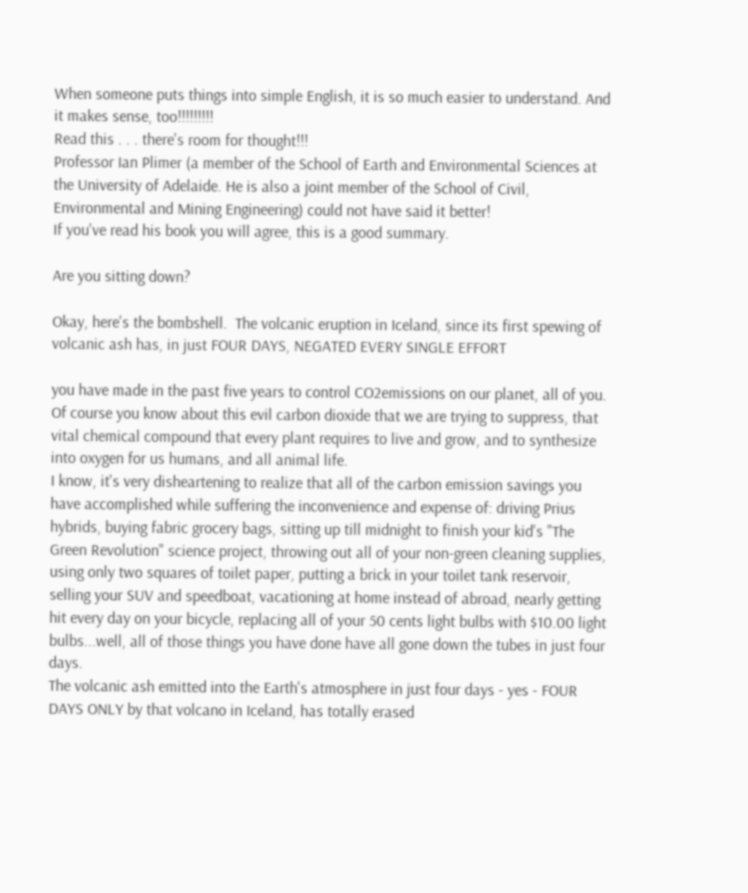When someone puts things into simple English, it is so much easier to understand. And it makes sense, too!!!!!!!!!
Read this . . . there's room for thought!!!
Professor Ian Plimer (a member of the School of Earth and Environmental Sciences at the University of Adelaide. He is also a joint member of the School of Civil, Environmental and Mining Engineering) could not have said it better!
If you've read his book you will agree, this is a good summary.

Are you sitting down?

Okay, here's the bombshell.  The volcanic eruption in Iceland, since its first spewing of volcanic ash has, in just FOUR DAYS, NEGATED EVERY SINGLE EFFORT

you have made in the past five years to control CO2emissions on our planet, all of you.
Of course you know about this evil carbon dioxide that we are trying to suppress, that vital chemical compound that every plant requires to live and grow, and to synthesize into oxygen for us humans, and all animal life.
I know, it's very disheartening to realize that all of the carbon emission savings you have accomplished while suffering the inconvenience and expense of: driving Prius hybrids, buying fabric grocery bags, sitting up till midnight to finish your kid's "The Green Revolution" science project, throwing out all of your non-green cleaning supplies, using only two squares of toilet paper, putting a brick in your toilet tank reservoir, selling your SUV and speedboat, vacationing at home instead of abroad, nearly getting hit every day on your bicycle, replacing all of your 50 cents light bulbs with $10.00 light bulbs...well, all of those things you have done have all gone down the tubes in just four days.
The volcanic ash emitted into the Earth's atmosphere in just four days - yes - FOUR DAYS ONLY by that volcano in Iceland, has totally erased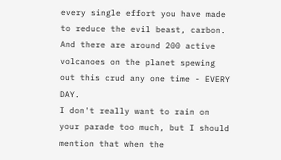every single effort you have made to reduce the evil beast, carbon.  And there are around 200 active volcanoes on the planet spewing out this crud any one time - EVERY DAY.
I don't really want to rain on your parade too much, but I should mention that when the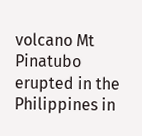volcano Mt Pinatubo erupted in the Philippines in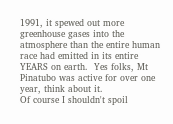1991, it spewed out more greenhouse gases into the atmosphere than the entire human race had emitted in its entire YEARS on earth.  Yes folks, Mt Pinatubo was active for over one year, think about it.
Of course I shouldn't spoil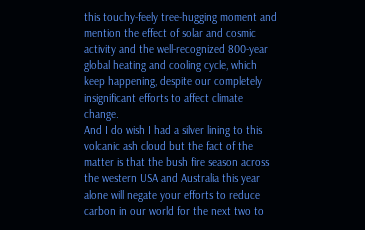this touchy-feely tree-hugging moment and mention the effect of solar and cosmic activity and the well-recognized 800-year global heating and cooling cycle, which keep happening, despite our completely insignificant efforts to affect climate change.
And I do wish I had a silver lining to this volcanic ash cloud but the fact of the matter is that the bush fire season across the western USA and Australia this year alone will negate your efforts to reduce carbon in our world for the next two to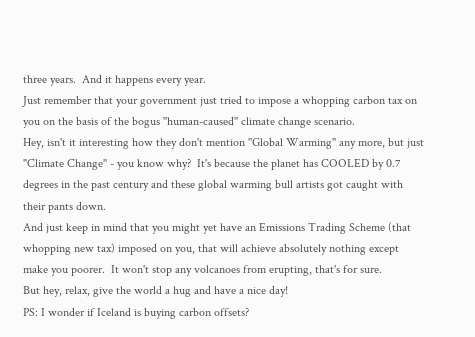three years.  And it happens every year.
Just remember that your government just tried to impose a whopping carbon tax on you on the basis of the bogus ''human-caused'' climate change scenario.
Hey, isn't it interesting how they don't mention ''Global Warming'' any more, but just ''Climate Change'' - you know why?  It's because the planet has COOLED by 0.7 degrees in the past century and these global warming bull artists got caught with their pants down.
And just keep in mind that you might yet have an Emissions Trading Scheme (that whopping new tax) imposed on you, that will achieve absolutely nothing except make you poorer.  It won't stop any volcanoes from erupting, that's for sure.
But hey, relax, give the world a hug and have a nice day!
PS: I wonder if Iceland is buying carbon offsets?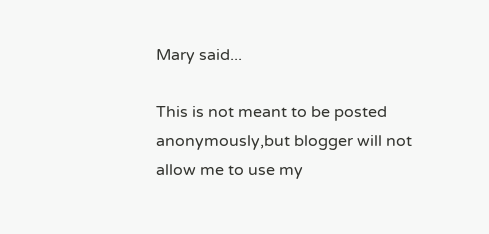Mary said...

This is not meant to be posted anonymously,but blogger will not allow me to use my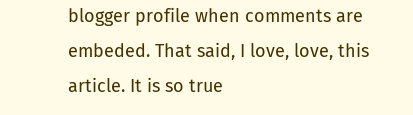blogger profile when comments are embeded. That said, I love, love, this article. It is so true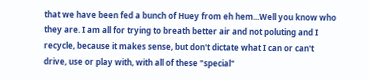that we have been fed a bunch of Huey from eh hem...Well you know who they are. I am all for trying to breath better air and not poluting and I recycle, because it makes sense, but don't dictate what I can or can't drive, use or play with, with all of these "special"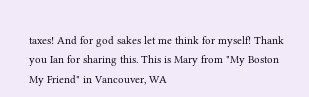taxes! And for god sakes let me think for myself! Thank you Ian for sharing this. This is Mary from "My Boston My Friend" in Vancouver, WA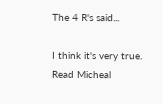The 4 R's said...

I think it's very true. Read Micheal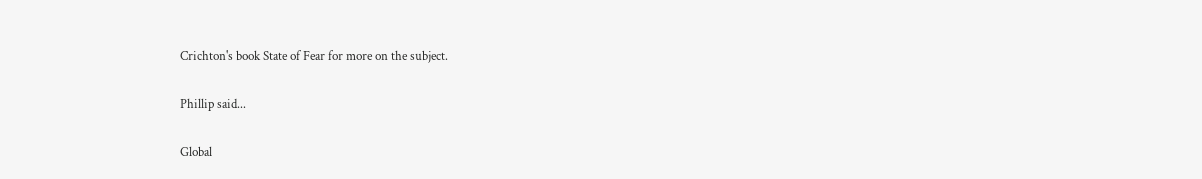Crichton's book State of Fear for more on the subject.

Phillip said...

Global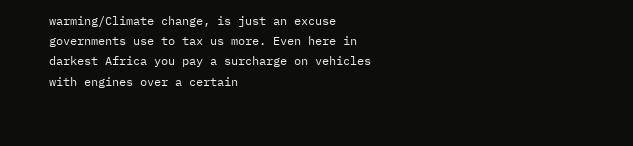warming/Climate change, is just an excuse governments use to tax us more. Even here in darkest Africa you pay a surcharge on vehicles with engines over a certain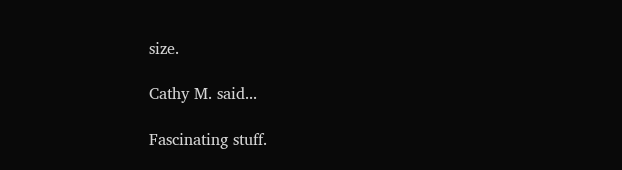size.

Cathy M. said...

Fascinating stuff.